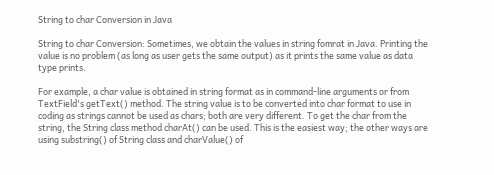String to char Conversion in Java

String to char Conversion: Sometimes, we obtain the values in string fomrat in Java. Printing the value is no problem (as long as user gets the same output) as it prints the same value as data type prints.

For example, a char value is obtained in string format as in command-line arguments or from TextField's getText() method. The string value is to be converted into char format to use in coding as strings cannot be used as chars; both are very different. To get the char from the string, the String class method charAt() can be used. This is the easiest way; the other ways are using substring() of String class and charValue() of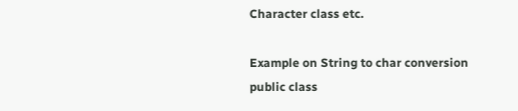Character class etc.

Example on String to char conversion
public class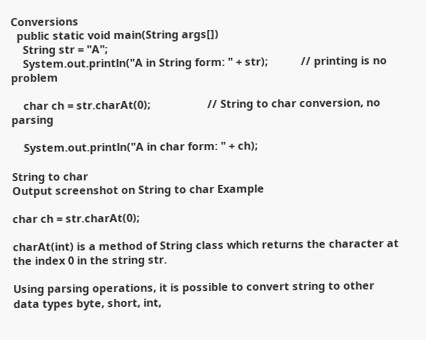Conversions
  public static void main(String args[])
    String str = "A";
    System.out.println("A in String form: " + str);           // printing is no problem

    char ch = str.charAt(0);                   // String to char conversion, no parsing

    System.out.println("A in char form: " + ch);

String to char
Output screenshot on String to char Example

char ch = str.charAt(0);

charAt(int) is a method of String class which returns the character at the index 0 in the string str.

Using parsing operations, it is possible to convert string to other data types byte, short, int,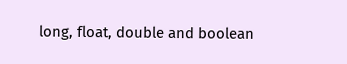long, float, double and boolean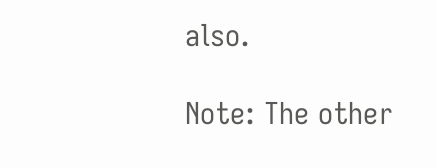also.

Note: The other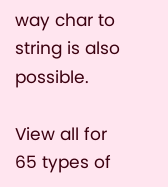way char to string is also possible.

View all for 65 types of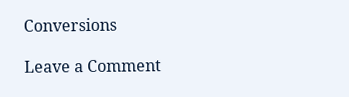Conversions

Leave a Comment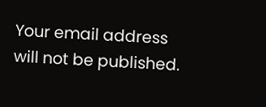Your email address will not be published.